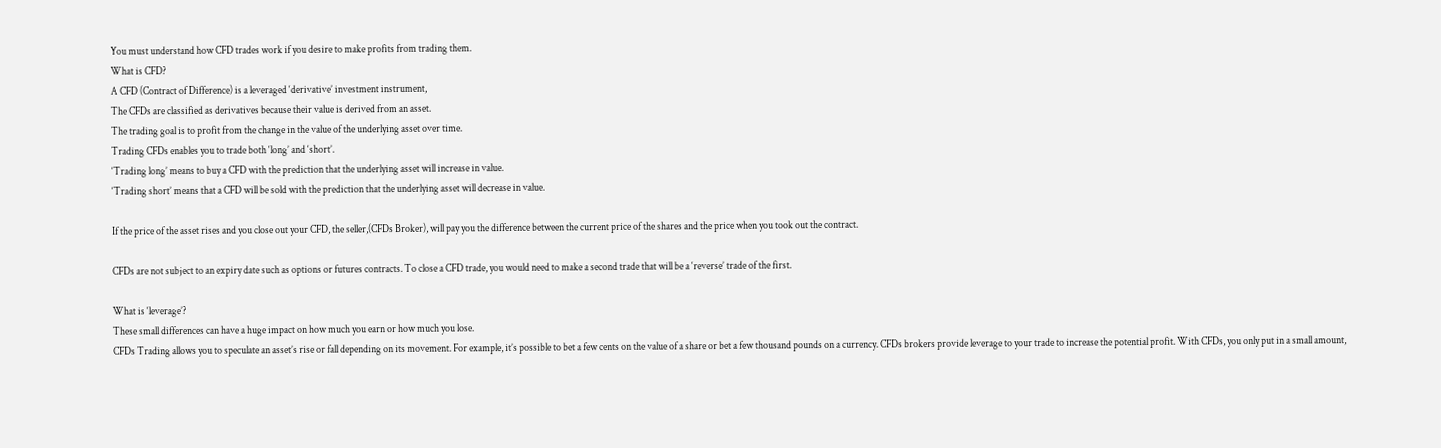You must understand how CFD trades work if you desire to make profits from trading them.
What is CFD?
A CFD (Contract of Difference) is a leveraged ‘derivative’ investment instrument,
The CFDs are classified as derivatives because their value is derived from an asset.
The trading goal is to profit from the change in the value of the underlying asset over time.
Trading CFDs enables you to trade both ‘long’ and ‘short’.
‘Trading long’ means to buy a CFD with the prediction that the underlying asset will increase in value.
‘Trading short’ means that a CFD will be sold with the prediction that the underlying asset will decrease in value.

If the price of the asset rises and you close out your CFD, the seller,(CFDs Broker), will pay you the difference between the current price of the shares and the price when you took out the contract.

CFDs are not subject to an expiry date such as options or futures contracts. To close a CFD trade, you would need to make a second trade that will be a ‘reverse’ trade of the first.

What is ‘leverage’?
These small differences can have a huge impact on how much you earn or how much you lose.
CFDs Trading allows you to speculate an asset’s rise or fall depending on its movement. For example, it’s possible to bet a few cents on the value of a share or bet a few thousand pounds on a currency. CFDs brokers provide leverage to your trade to increase the potential profit. With CFDs, you only put in a small amount,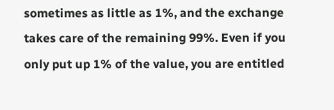sometimes as little as 1%, and the exchange takes care of the remaining 99%. Even if you only put up 1% of the value, you are entitled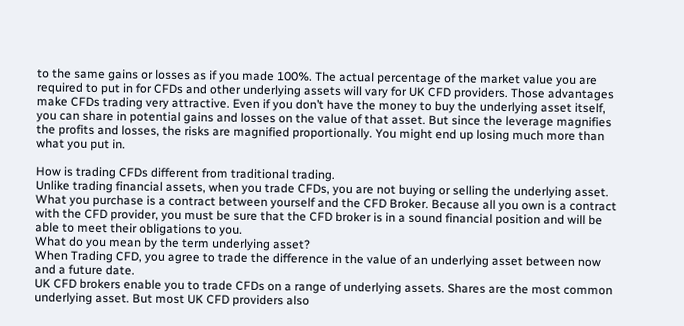to the same gains or losses as if you made 100%. The actual percentage of the market value you are required to put in for CFDs and other underlying assets will vary for UK CFD providers. Those advantages make CFDs trading very attractive. Even if you don’t have the money to buy the underlying asset itself, you can share in potential gains and losses on the value of that asset. But since the leverage magnifies the profits and losses, the risks are magnified proportionally. You might end up losing much more than what you put in.

How is trading CFDs different from traditional trading.
Unlike trading financial assets, when you trade CFDs, you are not buying or selling the underlying asset. What you purchase is a contract between yourself and the CFD Broker. Because all you own is a contract with the CFD provider, you must be sure that the CFD broker is in a sound financial position and will be able to meet their obligations to you.
What do you mean by the term underlying asset?
When Trading CFD, you agree to trade the difference in the value of an underlying asset between now and a future date.
UK CFD brokers enable you to trade CFDs on a range of underlying assets. Shares are the most common underlying asset. But most UK CFD providers also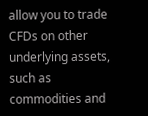allow you to trade CFDs on other underlying assets, such as commodities and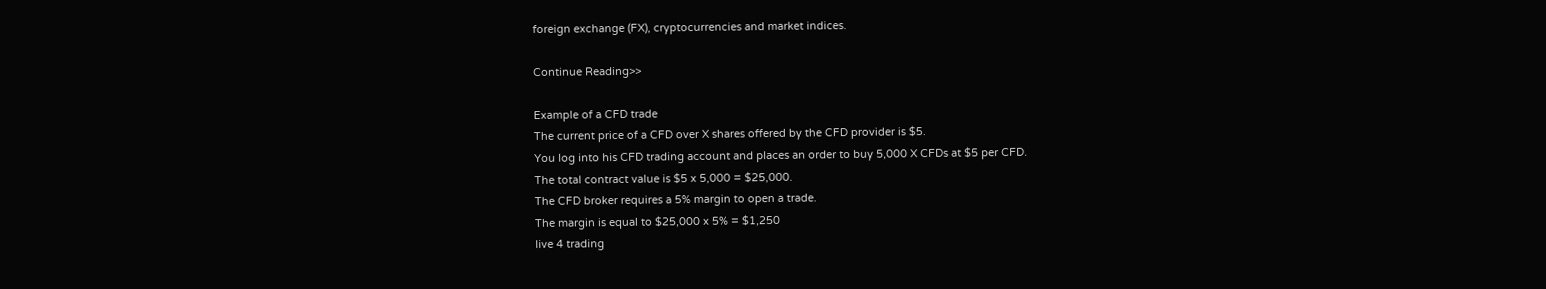foreign exchange (FX), cryptocurrencies and market indices.

Continue Reading>>

Example of a CFD trade
The current price of a CFD over X shares offered by the CFD provider is $5.
You log into his CFD trading account and places an order to buy 5,000 X CFDs at $5 per CFD.
The total contract value is $5 x 5,000 = $25,000.
The CFD broker requires a 5% margin to open a trade.
The margin is equal to $25,000 x 5% = $1,250
live 4 trading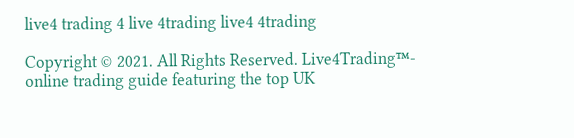live4 trading 4 live 4trading live4 4trading

Copyright © 2021. All Rights Reserved. Live4Trading™- online trading guide featuring the top UK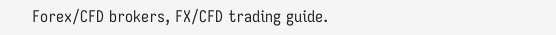Forex/CFD brokers, FX/CFD trading guide.